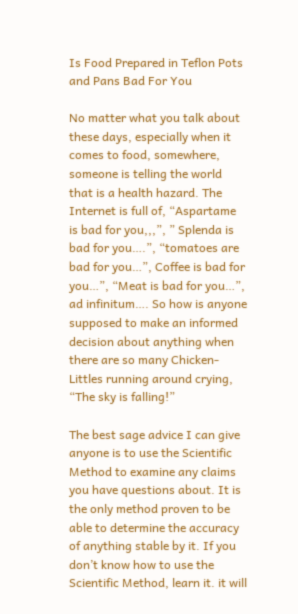Is Food Prepared in Teflon Pots and Pans Bad For You

No matter what you talk about these days, especially when it comes to food, somewhere, someone is telling the world that is a health hazard. The Internet is full of, “Aspartame is bad for you,,,”, ” Splenda is bad for you….”, “tomatoes are bad for you…”, Coffee is bad for you…”, “Meat is bad for you…”, ad infinitum…. So how is anyone supposed to make an informed decision about anything when there are so many Chicken-Littles running around crying, “The sky is falling!”

The best sage advice I can give anyone is to use the Scientific Method to examine any claims you have questions about. It is the only method proven to be able to determine the accuracy of anything stable by it. If you don’t know how to use the Scientific Method, learn it. it will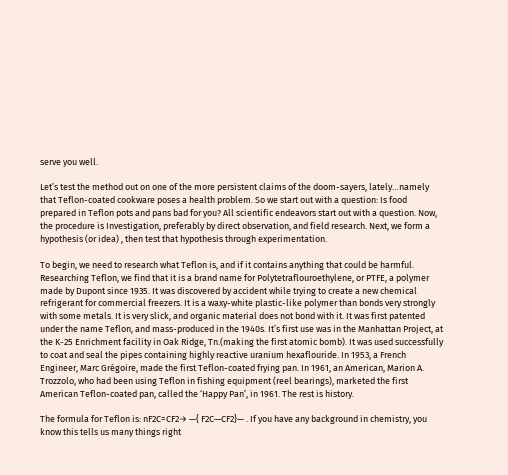serve you well.

Let’s test the method out on one of the more persistent claims of the doom-sayers, lately…namely that Teflon-coated cookware poses a health problem. So we start out with a question: Is food prepared in Teflon pots and pans bad for you? All scientific endeavors start out with a question. Now, the procedure is Investigation, preferably by direct observation, and field research. Next, we form a hypothesis (or idea) , then test that hypothesis through experimentation.

To begin, we need to research what Teflon is, and if it contains anything that could be harmful. Researching Teflon, we find that it is a brand name for Polytetraflouroethylene, or PTFE, a polymer made by Dupont since 1935. It was discovered by accident while trying to create a new chemical refrigerant for commercial freezers. It is a waxy-white plastic-like polymer than bonds very strongly with some metals. It is very slick, and organic material does not bond with it. It was first patented under the name Teflon, and mass-produced in the 1940s. It’s first use was in the Manhattan Project, at the K-25 Enrichment facility in Oak Ridge, Tn.(making the first atomic bomb). It was used successfully to coat and seal the pipes containing highly reactive uranium hexaflouride. In 1953, a French Engineer, Marc Grégoire, made the first Teflon-coated frying pan. In 1961, an American, Marion A. Trozzolo, who had been using Teflon in fishing equipment (reel bearings), marketed the first American Teflon-coated pan, called the ‘Happy Pan’, in 1961. The rest is history.

The formula for Teflon is: nF2C=CF2→ —{ F2C—CF2}— . If you have any background in chemistry, you know this tells us many things right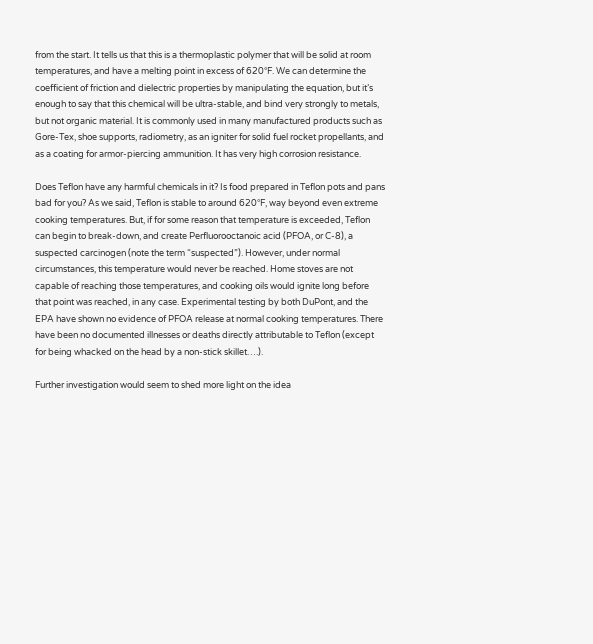from the start. It tells us that this is a thermoplastic polymer that will be solid at room temperatures, and have a melting point in excess of 620°F. We can determine the coefficient of friction and dielectric properties by manipulating the equation, but it’s enough to say that this chemical will be ultra-stable, and bind very strongly to metals, but not organic material. It is commonly used in many manufactured products such as Gore-Tex, shoe supports, radiometry, as an igniter for solid fuel rocket propellants, and as a coating for armor-piercing ammunition. It has very high corrosion resistance.

Does Teflon have any harmful chemicals in it? Is food prepared in Teflon pots and pans bad for you? As we said, Teflon is stable to around 620°F, way beyond even extreme cooking temperatures. But, if for some reason that temperature is exceeded, Teflon can begin to break-down, and create Perfluorooctanoic acid (PFOA, or C-8), a suspected carcinogen (note the term “suspected”). However, under normal circumstances, this temperature would never be reached. Home stoves are not capable of reaching those temperatures, and cooking oils would ignite long before that point was reached, in any case. Experimental testing by both DuPont, and the EPA have shown no evidence of PFOA release at normal cooking temperatures. There have been no documented illnesses or deaths directly attributable to Teflon (except for being whacked on the head by a non-stick skillet….).

Further investigation would seem to shed more light on the idea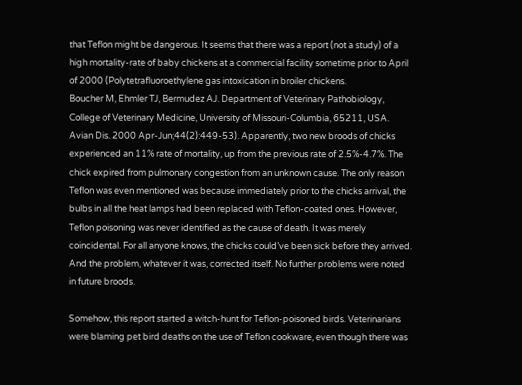that Teflon might be dangerous. It seems that there was a report (not a study) of a high mortality-rate of baby chickens at a commercial facility sometime prior to April of 2000 (Polytetrafluoroethylene gas intoxication in broiler chickens.
Boucher M, Ehmler TJ, Bermudez AJ. Department of Veterinary Pathobiology, College of Veterinary Medicine, University of Missouri-Columbia, 65211, USA. Avian Dis. 2000 Apr-Jun;44(2):449-53). Apparently, two new broods of chicks experienced an 11% rate of mortality, up from the previous rate of 2.5%-4.7%. The chick expired from pulmonary congestion from an unknown cause. The only reason Teflon was even mentioned was because immediately prior to the chicks arrival, the bulbs in all the heat lamps had been replaced with Teflon-coated ones. However, Teflon poisoning was never identified as the cause of death. It was merely coincidental. For all anyone knows, the chicks could’ve been sick before they arrived. And the problem, whatever it was, corrected itself. No further problems were noted in future broods.

Somehow, this report started a witch-hunt for Teflon-poisoned birds. Veterinarians were blaming pet bird deaths on the use of Teflon cookware, even though there was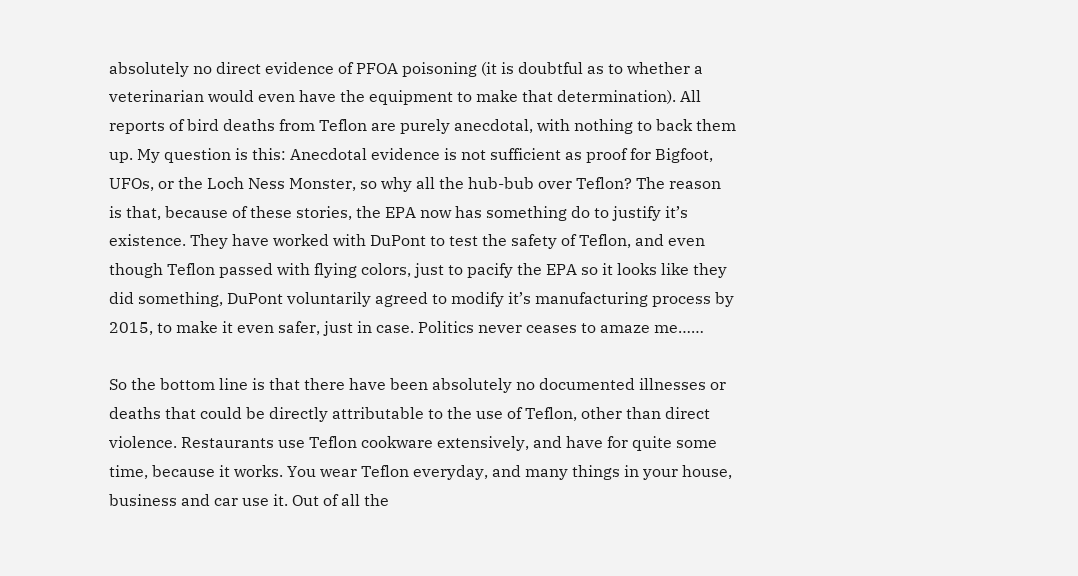absolutely no direct evidence of PFOA poisoning (it is doubtful as to whether a veterinarian would even have the equipment to make that determination). All reports of bird deaths from Teflon are purely anecdotal, with nothing to back them up. My question is this: Anecdotal evidence is not sufficient as proof for Bigfoot, UFOs, or the Loch Ness Monster, so why all the hub-bub over Teflon? The reason is that, because of these stories, the EPA now has something do to justify it’s existence. They have worked with DuPont to test the safety of Teflon, and even though Teflon passed with flying colors, just to pacify the EPA so it looks like they did something, DuPont voluntarily agreed to modify it’s manufacturing process by 2015, to make it even safer, just in case. Politics never ceases to amaze me……

So the bottom line is that there have been absolutely no documented illnesses or deaths that could be directly attributable to the use of Teflon, other than direct violence. Restaurants use Teflon cookware extensively, and have for quite some time, because it works. You wear Teflon everyday, and many things in your house, business and car use it. Out of all the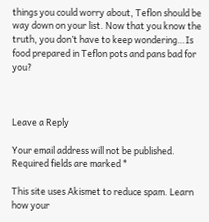things you could worry about, Teflon should be way down on your list. Now that you know the truth, you don’t have to keep wondering…Is food prepared in Teflon pots and pans bad for you?



Leave a Reply

Your email address will not be published. Required fields are marked *

This site uses Akismet to reduce spam. Learn how your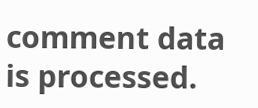comment data is processed.